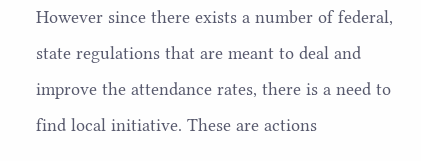However since there exists a number of federal, state regulations that are meant to deal and improve the attendance rates, there is a need to find local initiative. These are actions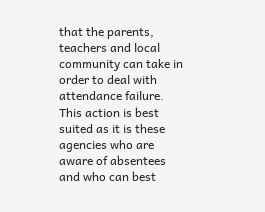that the parents, teachers and local community can take in order to deal with attendance failure. This action is best suited as it is these agencies who are aware of absentees and who can best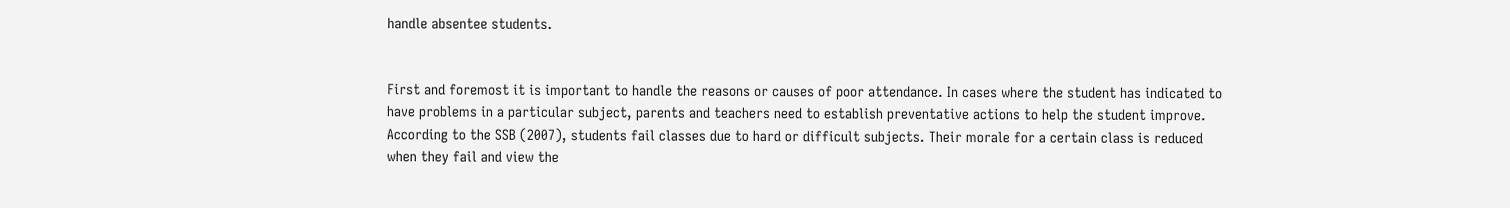handle absentee students.


First and foremost it is important to handle the reasons or causes of poor attendance. In cases where the student has indicated to have problems in a particular subject, parents and teachers need to establish preventative actions to help the student improve. According to the SSB (2007), students fail classes due to hard or difficult subjects. Their morale for a certain class is reduced when they fail and view the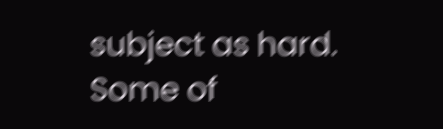subject as hard. Some of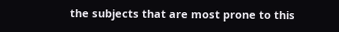the subjects that are most prone to this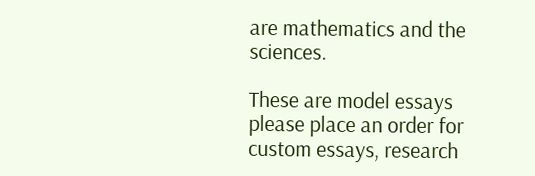are mathematics and the sciences.

These are model essays please place an order for custom essays, research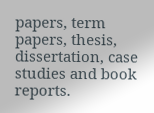papers, term papers, thesis, dissertation, case studies and book reports.